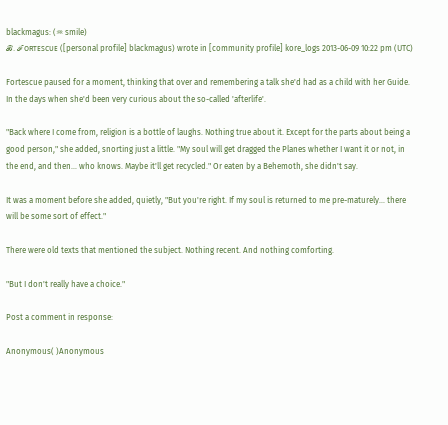blackmagus: (♒ smile)
ℬ. ℱᴏʀᴛᴇsᴄᴜᴇ ([personal profile] blackmagus) wrote in [community profile] kore_logs 2013-06-09 10:22 pm (UTC)

Fortescue paused for a moment, thinking that over and remembering a talk she'd had as a child with her Guide. In the days when she'd been very curious about the so-called 'afterlife'.

"Back where I come from, religion is a bottle of laughs. Nothing true about it. Except for the parts about being a good person," she added, snorting just a little. "My soul will get dragged the Planes whether I want it or not, in the end, and then... who knows. Maybe it'll get recycled." Or eaten by a Behemoth, she didn't say.

It was a moment before she added, quietly, "But you're right. If my soul is returned to me pre-maturely... there will be some sort of effect."

There were old texts that mentioned the subject. Nothing recent. And nothing comforting.

"But I don't really have a choice."

Post a comment in response:

Anonymous( )Anonymous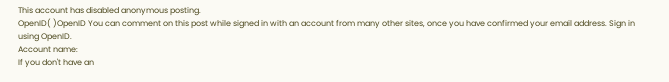This account has disabled anonymous posting.
OpenID( )OpenID You can comment on this post while signed in with an account from many other sites, once you have confirmed your email address. Sign in using OpenID.
Account name:
If you don't have an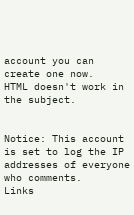account you can create one now.
HTML doesn't work in the subject.


Notice: This account is set to log the IP addresses of everyone who comments.
Links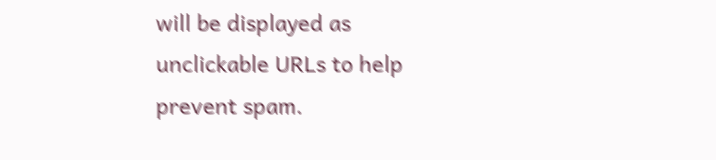will be displayed as unclickable URLs to help prevent spam.